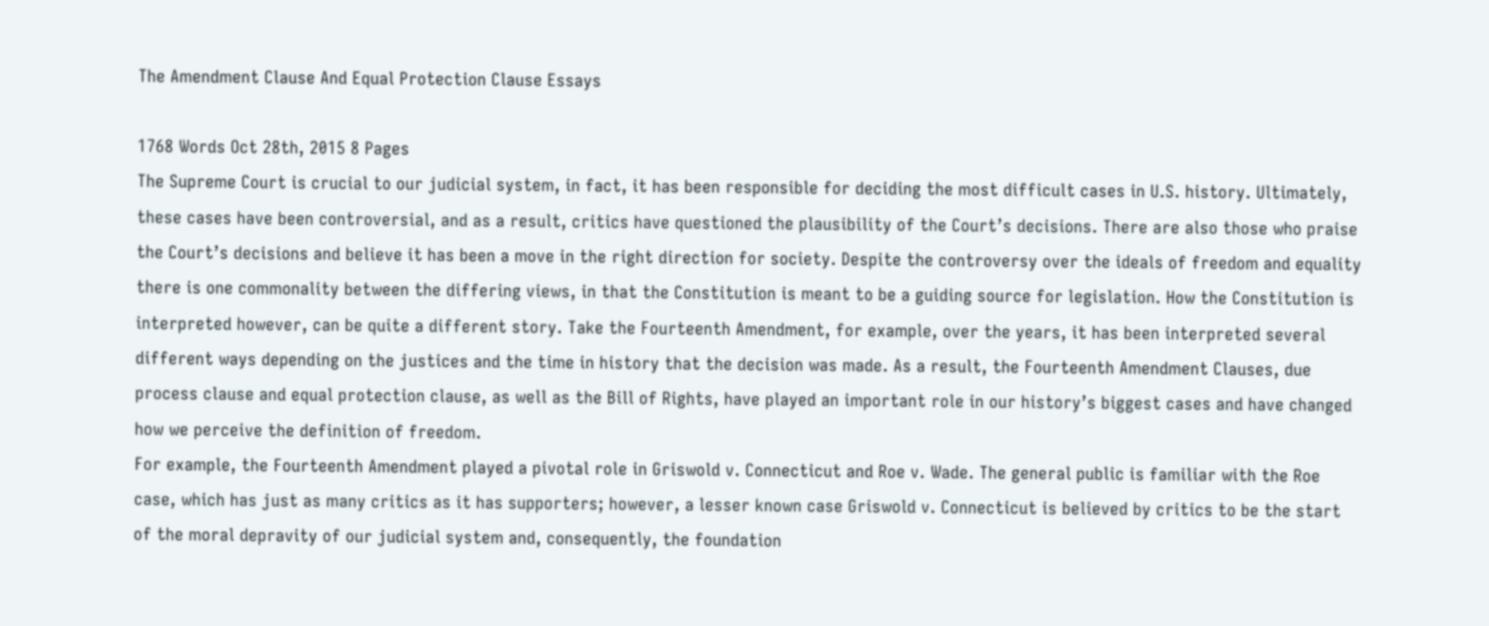The Amendment Clause And Equal Protection Clause Essays

1768 Words Oct 28th, 2015 8 Pages
The Supreme Court is crucial to our judicial system, in fact, it has been responsible for deciding the most difficult cases in U.S. history. Ultimately, these cases have been controversial, and as a result, critics have questioned the plausibility of the Court’s decisions. There are also those who praise the Court’s decisions and believe it has been a move in the right direction for society. Despite the controversy over the ideals of freedom and equality there is one commonality between the differing views, in that the Constitution is meant to be a guiding source for legislation. How the Constitution is interpreted however, can be quite a different story. Take the Fourteenth Amendment, for example, over the years, it has been interpreted several different ways depending on the justices and the time in history that the decision was made. As a result, the Fourteenth Amendment Clauses, due process clause and equal protection clause, as well as the Bill of Rights, have played an important role in our history’s biggest cases and have changed how we perceive the definition of freedom.
For example, the Fourteenth Amendment played a pivotal role in Griswold v. Connecticut and Roe v. Wade. The general public is familiar with the Roe case, which has just as many critics as it has supporters; however, a lesser known case Griswold v. Connecticut is believed by critics to be the start of the moral depravity of our judicial system and, consequently, the foundation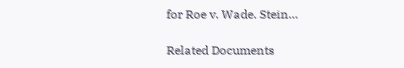for Roe v. Wade. Stein…

Related Documents